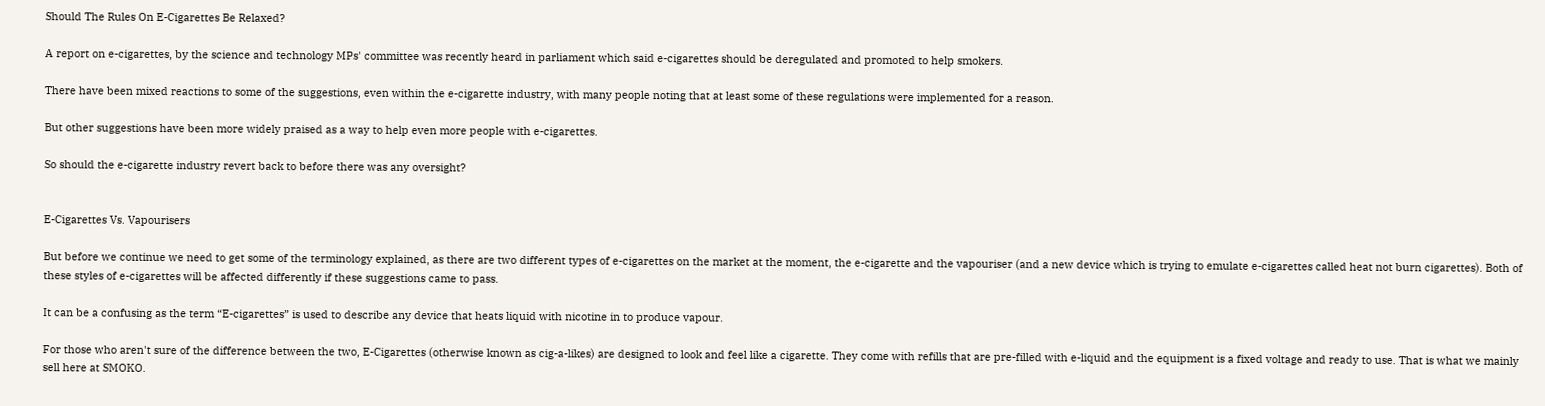Should The Rules On E-Cigarettes Be Relaxed?

A report on e-cigarettes, by the science and technology MPs' committee was recently heard in parliament which said e-cigarettes should be deregulated and promoted to help smokers.

There have been mixed reactions to some of the suggestions, even within the e-cigarette industry, with many people noting that at least some of these regulations were implemented for a reason.

But other suggestions have been more widely praised as a way to help even more people with e-cigarettes.

So should the e-cigarette industry revert back to before there was any oversight?


E-Cigarettes Vs. Vapourisers

But before we continue we need to get some of the terminology explained, as there are two different types of e-cigarettes on the market at the moment, the e-cigarette and the vapouriser (and a new device which is trying to emulate e-cigarettes called heat not burn cigarettes). Both of these styles of e-cigarettes will be affected differently if these suggestions came to pass.

It can be a confusing as the term “E-cigarettes” is used to describe any device that heats liquid with nicotine in to produce vapour.

For those who aren't sure of the difference between the two, E-Cigarettes (otherwise known as cig-a-likes) are designed to look and feel like a cigarette. They come with refills that are pre-filled with e-liquid and the equipment is a fixed voltage and ready to use. That is what we mainly sell here at SMOKO.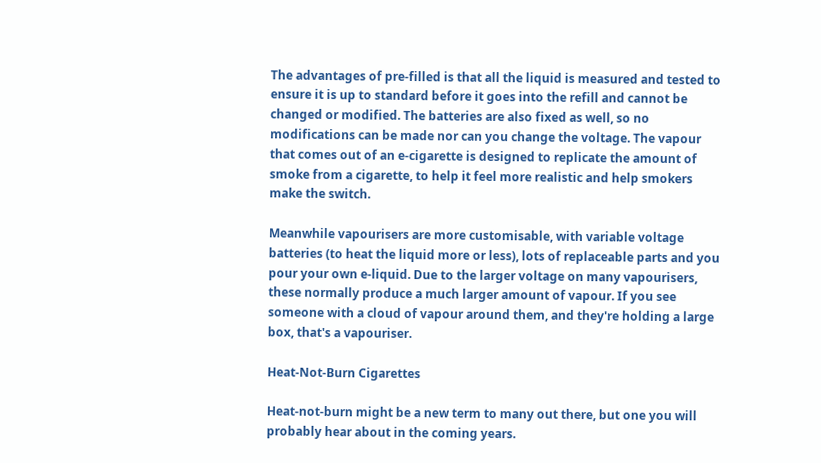The advantages of pre-filled is that all the liquid is measured and tested to ensure it is up to standard before it goes into the refill and cannot be changed or modified. The batteries are also fixed as well, so no modifications can be made nor can you change the voltage. The vapour that comes out of an e-cigarette is designed to replicate the amount of smoke from a cigarette, to help it feel more realistic and help smokers make the switch.

Meanwhile vapourisers are more customisable, with variable voltage batteries (to heat the liquid more or less), lots of replaceable parts and you pour your own e-liquid. Due to the larger voltage on many vapourisers, these normally produce a much larger amount of vapour. If you see someone with a cloud of vapour around them, and they're holding a large box, that's a vapouriser.

Heat-Not-Burn Cigarettes

Heat-not-burn might be a new term to many out there, but one you will probably hear about in the coming years.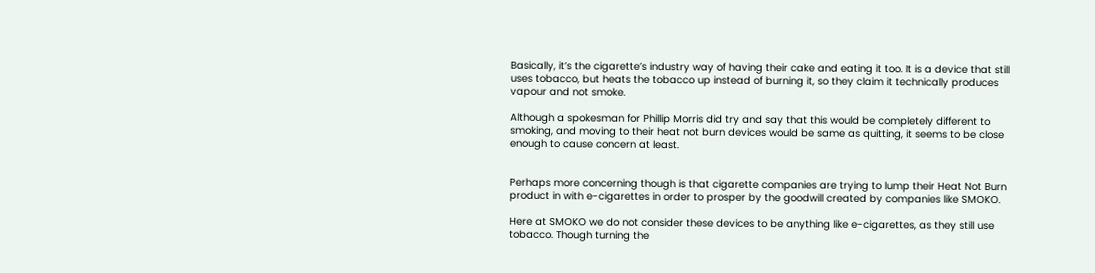Basically, it’s the cigarette’s industry way of having their cake and eating it too. It is a device that still uses tobacco, but heats the tobacco up instead of burning it, so they claim it technically produces vapour and not smoke.

Although a spokesman for Phillip Morris did try and say that this would be completely different to smoking, and moving to their heat not burn devices would be same as quitting, it seems to be close enough to cause concern at least.


Perhaps more concerning though is that cigarette companies are trying to lump their Heat Not Burn product in with e-cigarettes in order to prosper by the goodwill created by companies like SMOKO.

Here at SMOKO we do not consider these devices to be anything like e-cigarettes, as they still use tobacco. Though turning the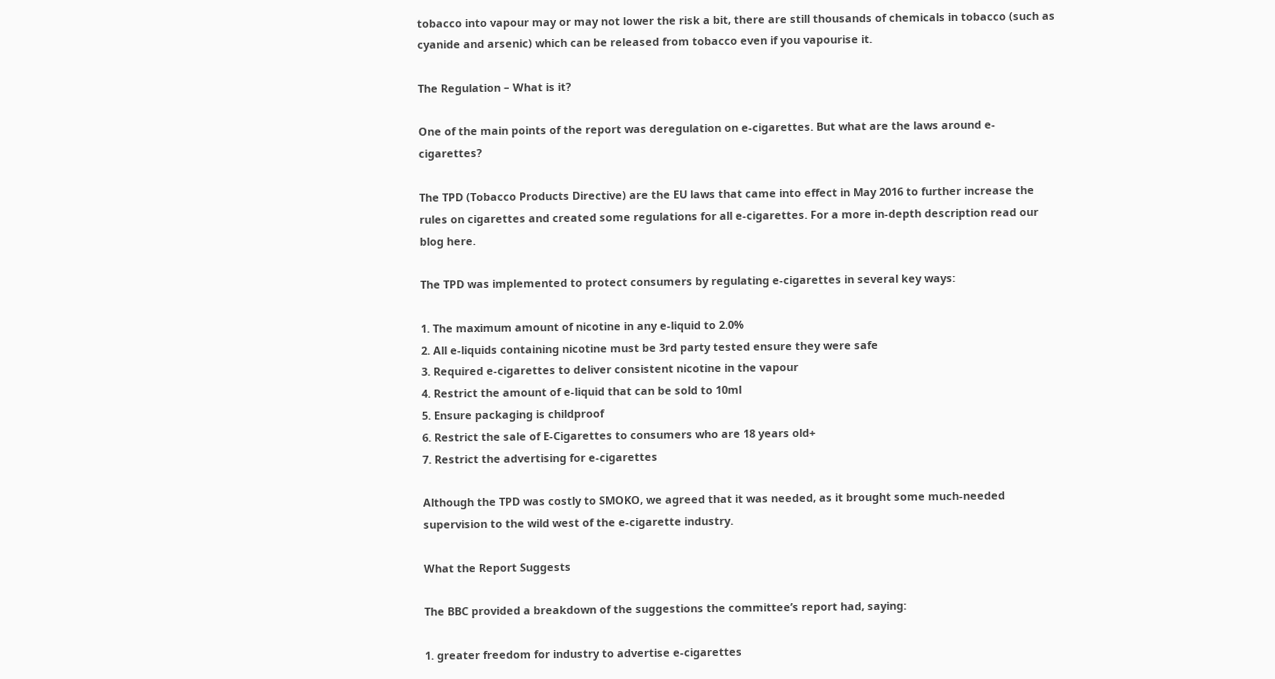tobacco into vapour may or may not lower the risk a bit, there are still thousands of chemicals in tobacco (such as cyanide and arsenic) which can be released from tobacco even if you vapourise it.

The Regulation – What is it?

One of the main points of the report was deregulation on e-cigarettes. But what are the laws around e-cigarettes?

The TPD (Tobacco Products Directive) are the EU laws that came into effect in May 2016 to further increase the rules on cigarettes and created some regulations for all e-cigarettes. For a more in-depth description read our blog here.

The TPD was implemented to protect consumers by regulating e-cigarettes in several key ways:

1. The maximum amount of nicotine in any e-liquid to 2.0%
2. All e-liquids containing nicotine must be 3rd party tested ensure they were safe
3. Required e-cigarettes to deliver consistent nicotine in the vapour
4. Restrict the amount of e-liquid that can be sold to 10ml
5. Ensure packaging is childproof
6. Restrict the sale of E-Cigarettes to consumers who are 18 years old+
7. Restrict the advertising for e-cigarettes

Although the TPD was costly to SMOKO, we agreed that it was needed, as it brought some much-needed supervision to the wild west of the e-cigarette industry.

What the Report Suggests

The BBC provided a breakdown of the suggestions the committee’s report had, saying:

1. greater freedom for industry to advertise e-cigarettes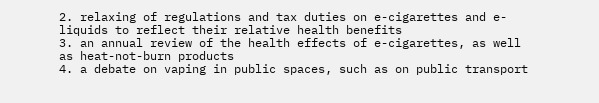2. relaxing of regulations and tax duties on e-cigarettes and e-liquids to reflect their relative health benefits
3. an annual review of the health effects of e-cigarettes, as well as heat-not-burn products
4. a debate on vaping in public spaces, such as on public transport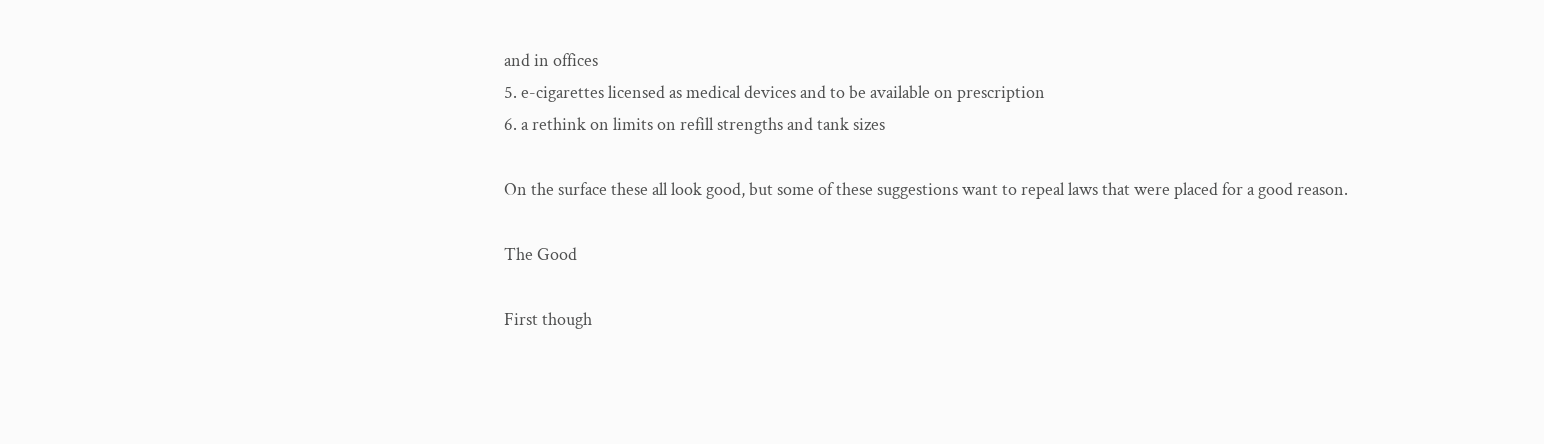and in offices
5. e-cigarettes licensed as medical devices and to be available on prescription
6. a rethink on limits on refill strengths and tank sizes

On the surface these all look good, but some of these suggestions want to repeal laws that were placed for a good reason.

The Good

First though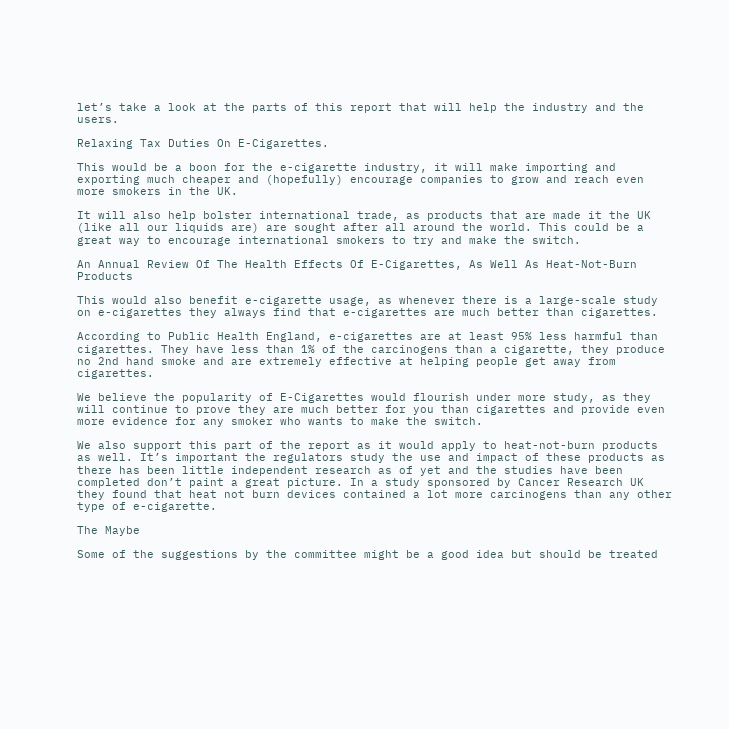let’s take a look at the parts of this report that will help the industry and the users.

Relaxing Tax Duties On E-Cigarettes.

This would be a boon for the e-cigarette industry, it will make importing and exporting much cheaper and (hopefully) encourage companies to grow and reach even more smokers in the UK.

It will also help bolster international trade, as products that are made it the UK (like all our liquids are) are sought after all around the world. This could be a great way to encourage international smokers to try and make the switch.

An Annual Review Of The Health Effects Of E-Cigarettes, As Well As Heat-Not-Burn Products

This would also benefit e-cigarette usage, as whenever there is a large-scale study on e-cigarettes they always find that e-cigarettes are much better than cigarettes.

According to Public Health England, e-cigarettes are at least 95% less harmful than cigarettes. They have less than 1% of the carcinogens than a cigarette, they produce no 2nd hand smoke and are extremely effective at helping people get away from cigarettes.

We believe the popularity of E-Cigarettes would flourish under more study, as they will continue to prove they are much better for you than cigarettes and provide even more evidence for any smoker who wants to make the switch.

We also support this part of the report as it would apply to heat-not-burn products as well. It’s important the regulators study the use and impact of these products as there has been little independent research as of yet and the studies have been completed don’t paint a great picture. In a study sponsored by Cancer Research UK they found that heat not burn devices contained a lot more carcinogens than any other type of e-cigarette.

The Maybe

Some of the suggestions by the committee might be a good idea but should be treated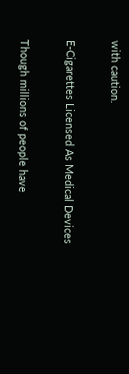with caution.

E-Cigarettes Licensed As Medical Devices

Though millions of people have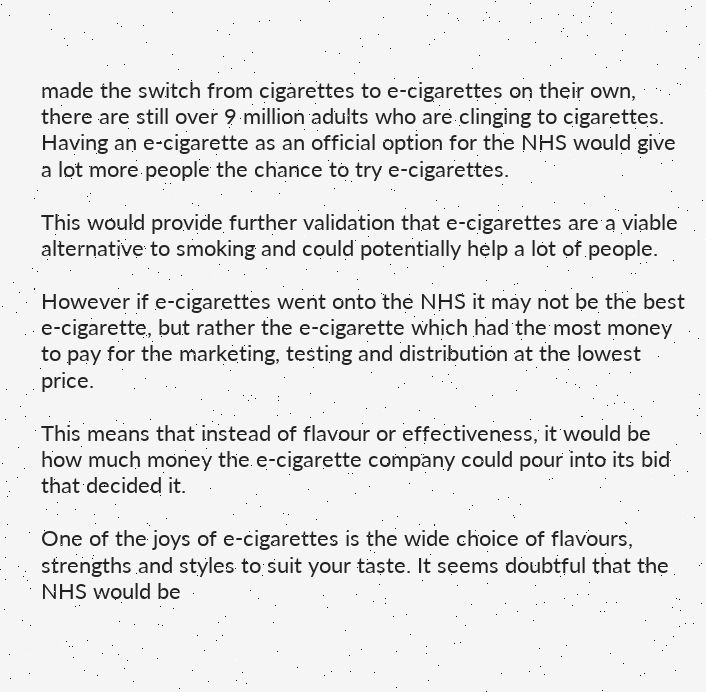made the switch from cigarettes to e-cigarettes on their own, there are still over 9 million adults who are clinging to cigarettes. Having an e-cigarette as an official option for the NHS would give a lot more people the chance to try e-cigarettes.

This would provide further validation that e-cigarettes are a viable alternative to smoking and could potentially help a lot of people.

However if e-cigarettes went onto the NHS it may not be the best e-cigarette, but rather the e-cigarette which had the most money to pay for the marketing, testing and distribution at the lowest price.

This means that instead of flavour or effectiveness, it would be how much money the e-cigarette company could pour into its bid that decided it.

One of the joys of e-cigarettes is the wide choice of flavours, strengths and styles to suit your taste. It seems doubtful that the NHS would be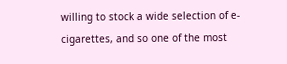willing to stock a wide selection of e-cigarettes, and so one of the most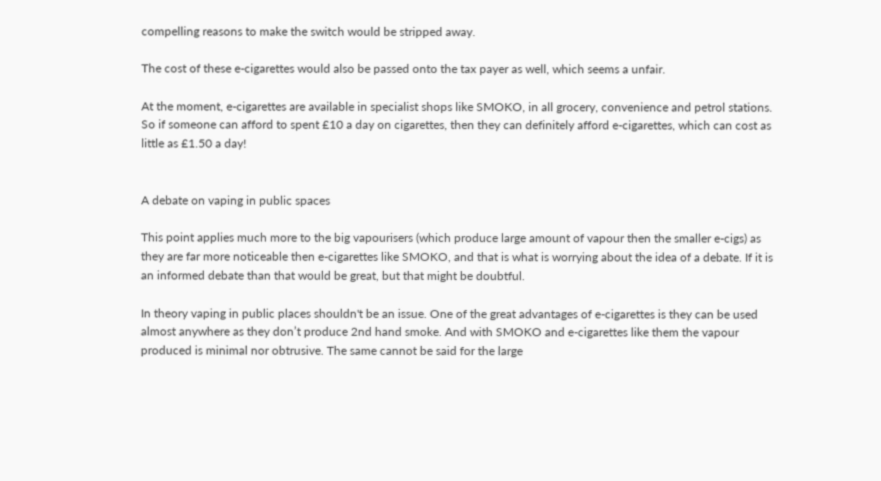compelling reasons to make the switch would be stripped away.

The cost of these e-cigarettes would also be passed onto the tax payer as well, which seems a unfair.

At the moment, e-cigarettes are available in specialist shops like SMOKO, in all grocery, convenience and petrol stations. So if someone can afford to spent £10 a day on cigarettes, then they can definitely afford e-cigarettes, which can cost as little as £1.50 a day!


A debate on vaping in public spaces

This point applies much more to the big vapourisers (which produce large amount of vapour then the smaller e-cigs) as they are far more noticeable then e-cigarettes like SMOKO, and that is what is worrying about the idea of a debate. If it is an informed debate than that would be great, but that might be doubtful.

In theory vaping in public places shouldn't be an issue. One of the great advantages of e-cigarettes is they can be used almost anywhere as they don’t produce 2nd hand smoke. And with SMOKO and e-cigarettes like them the vapour produced is minimal nor obtrusive. The same cannot be said for the large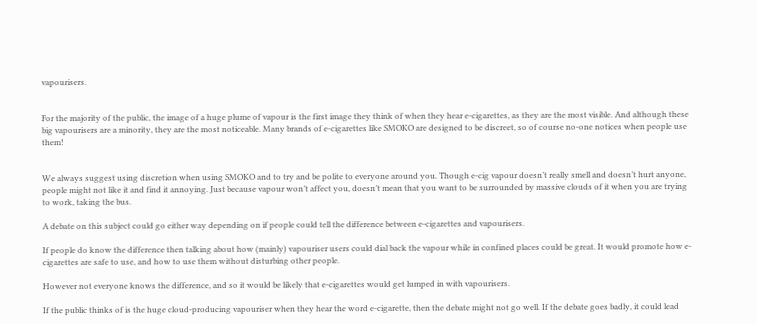vapourisers.


For the majority of the public, the image of a huge plume of vapour is the first image they think of when they hear e-cigarettes, as they are the most visible. And although these big vapourisers are a minority, they are the most noticeable. Many brands of e-cigarettes like SMOKO are designed to be discreet, so of course no-one notices when people use them!


We always suggest using discretion when using SMOKO and to try and be polite to everyone around you. Though e-cig vapour doesn’t really smell and doesn’t hurt anyone, people might not like it and find it annoying. Just because vapour won’t affect you, doesn’t mean that you want to be surrounded by massive clouds of it when you are trying to work, taking the bus.

A debate on this subject could go either way depending on if people could tell the difference between e-cigarettes and vapourisers.

If people do know the difference then talking about how (mainly) vapouriser users could dial back the vapour while in confined places could be great. It would promote how e-cigarettes are safe to use, and how to use them without disturbing other people.

However not everyone knows the difference, and so it would be likely that e-cigarettes would get lumped in with vapourisers.

If the public thinks of is the huge cloud-producing vapouriser when they hear the word e-cigarette, then the debate might not go well. If the debate goes badly, it could lead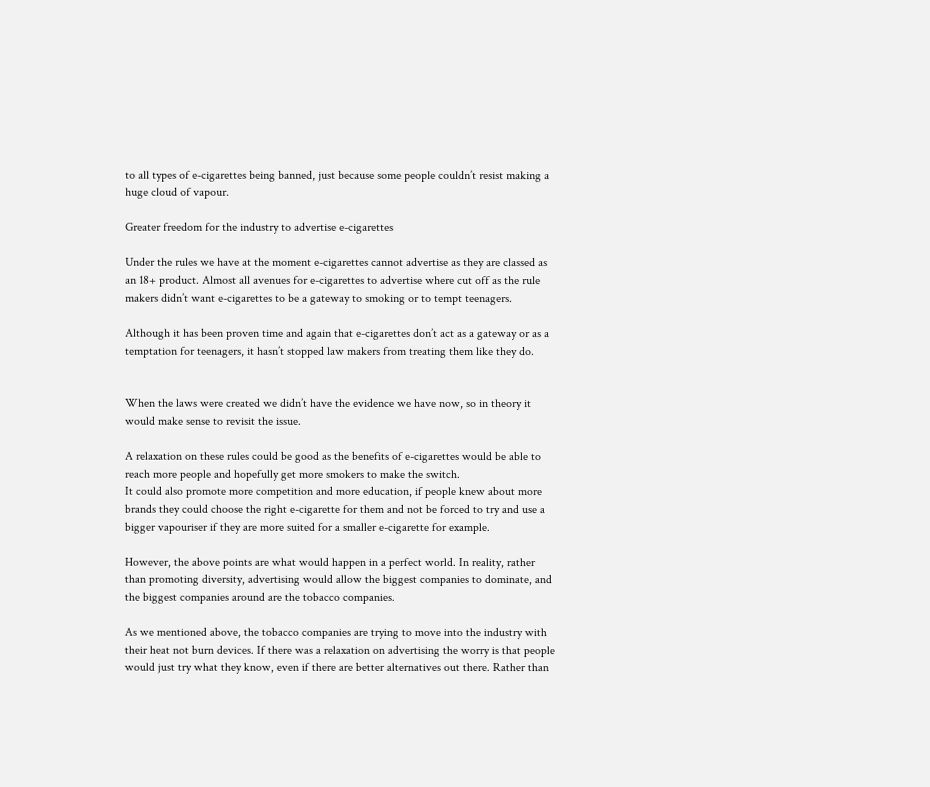to all types of e-cigarettes being banned, just because some people couldn’t resist making a huge cloud of vapour.

Greater freedom for the industry to advertise e-cigarettes

Under the rules we have at the moment e-cigarettes cannot advertise as they are classed as an 18+ product. Almost all avenues for e-cigarettes to advertise where cut off as the rule makers didn’t want e-cigarettes to be a gateway to smoking or to tempt teenagers.

Although it has been proven time and again that e-cigarettes don’t act as a gateway or as a temptation for teenagers, it hasn’t stopped law makers from treating them like they do.


When the laws were created we didn’t have the evidence we have now, so in theory it would make sense to revisit the issue.

A relaxation on these rules could be good as the benefits of e-cigarettes would be able to reach more people and hopefully get more smokers to make the switch.
It could also promote more competition and more education, if people knew about more brands they could choose the right e-cigarette for them and not be forced to try and use a bigger vapouriser if they are more suited for a smaller e-cigarette for example.

However, the above points are what would happen in a perfect world. In reality, rather than promoting diversity, advertising would allow the biggest companies to dominate, and the biggest companies around are the tobacco companies.

As we mentioned above, the tobacco companies are trying to move into the industry with their heat not burn devices. If there was a relaxation on advertising the worry is that people would just try what they know, even if there are better alternatives out there. Rather than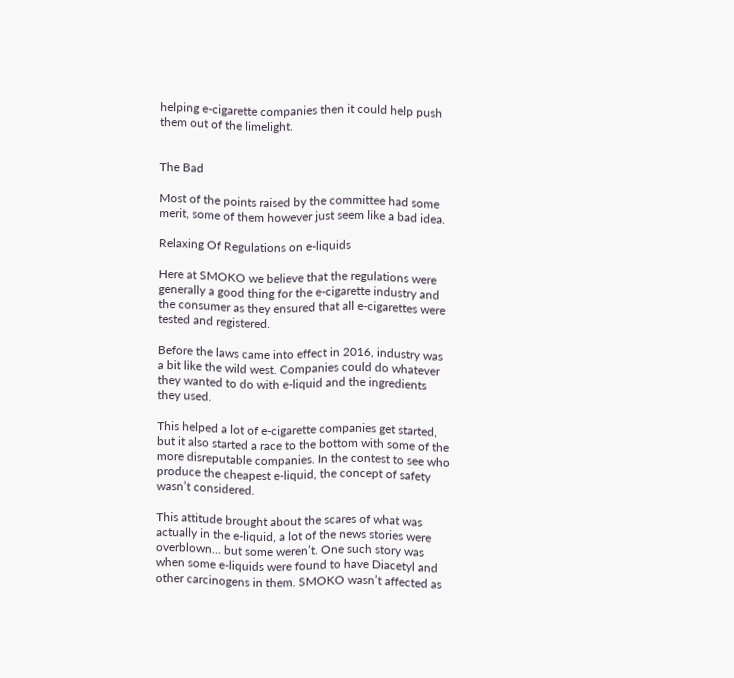helping e-cigarette companies then it could help push them out of the limelight.


The Bad

Most of the points raised by the committee had some merit, some of them however just seem like a bad idea.

Relaxing Of Regulations on e-liquids

Here at SMOKO we believe that the regulations were generally a good thing for the e-cigarette industry and the consumer as they ensured that all e-cigarettes were tested and registered.

Before the laws came into effect in 2016, industry was a bit like the wild west. Companies could do whatever they wanted to do with e-liquid and the ingredients they used.

This helped a lot of e-cigarette companies get started, but it also started a race to the bottom with some of the more disreputable companies. In the contest to see who produce the cheapest e-liquid, the concept of safety wasn’t considered.

This attitude brought about the scares of what was actually in the e-liquid, a lot of the news stories were overblown… but some weren’t. One such story was when some e-liquids were found to have Diacetyl and other carcinogens in them. SMOKO wasn’t affected as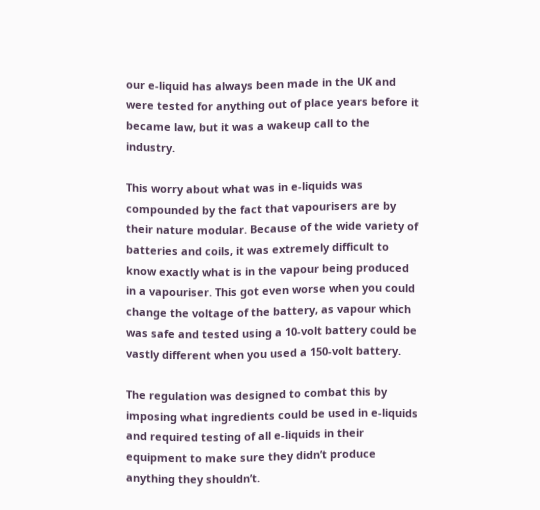our e-liquid has always been made in the UK and were tested for anything out of place years before it became law, but it was a wakeup call to the industry.

This worry about what was in e-liquids was compounded by the fact that vapourisers are by their nature modular. Because of the wide variety of batteries and coils, it was extremely difficult to know exactly what is in the vapour being produced in a vapouriser. This got even worse when you could change the voltage of the battery, as vapour which was safe and tested using a 10-volt battery could be vastly different when you used a 150-volt battery.

The regulation was designed to combat this by imposing what ingredients could be used in e-liquids and required testing of all e-liquids in their equipment to make sure they didn’t produce anything they shouldn’t.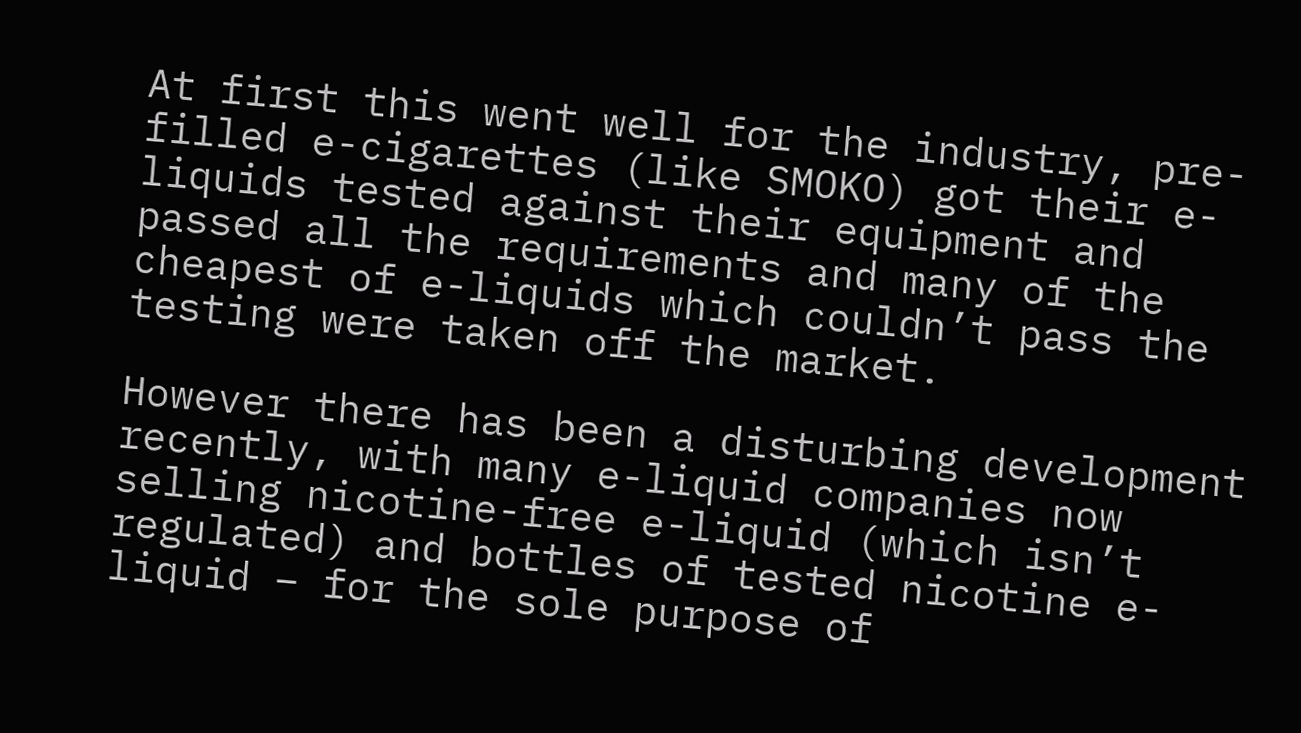At first this went well for the industry, pre-filled e-cigarettes (like SMOKO) got their e-liquids tested against their equipment and passed all the requirements and many of the cheapest of e-liquids which couldn’t pass the testing were taken off the market.

However there has been a disturbing development recently, with many e-liquid companies now selling nicotine-free e-liquid (which isn’t regulated) and bottles of tested nicotine e-liquid – for the sole purpose of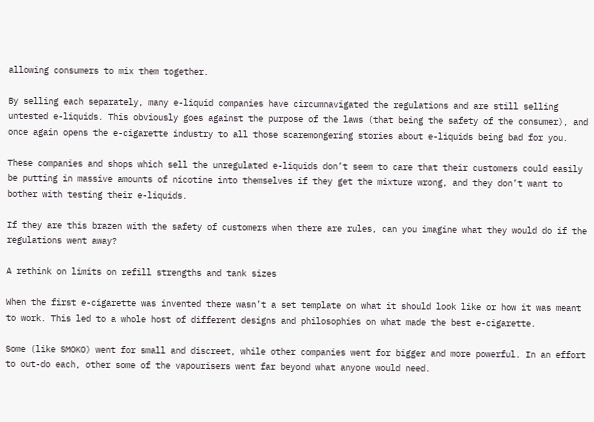allowing consumers to mix them together.

By selling each separately, many e-liquid companies have circumnavigated the regulations and are still selling untested e-liquids. This obviously goes against the purpose of the laws (that being the safety of the consumer), and once again opens the e-cigarette industry to all those scaremongering stories about e-liquids being bad for you.

These companies and shops which sell the unregulated e-liquids don’t seem to care that their customers could easily be putting in massive amounts of nicotine into themselves if they get the mixture wrong, and they don’t want to bother with testing their e-liquids.

If they are this brazen with the safety of customers when there are rules, can you imagine what they would do if the regulations went away?

A rethink on limits on refill strengths and tank sizes

When the first e-cigarette was invented there wasn’t a set template on what it should look like or how it was meant to work. This led to a whole host of different designs and philosophies on what made the best e-cigarette.

Some (like SMOKO) went for small and discreet, while other companies went for bigger and more powerful. In an effort to out-do each, other some of the vapourisers went far beyond what anyone would need.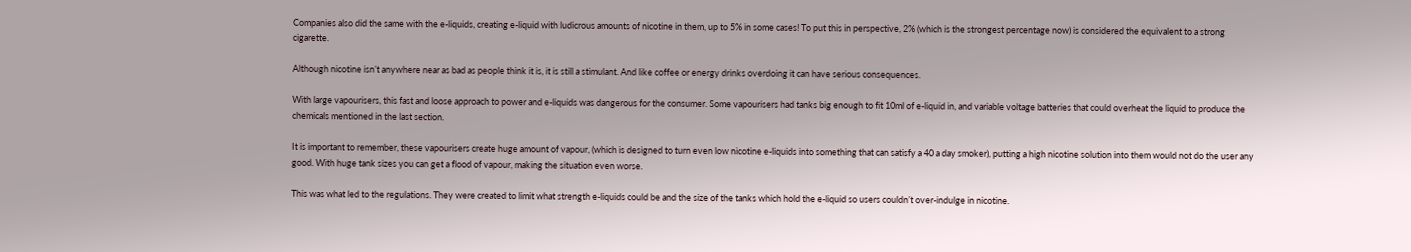Companies also did the same with the e-liquids, creating e-liquid with ludicrous amounts of nicotine in them, up to 5% in some cases! To put this in perspective, 2% (which is the strongest percentage now) is considered the equivalent to a strong cigarette.

Although nicotine isn’t anywhere near as bad as people think it is, it is still a stimulant. And like coffee or energy drinks overdoing it can have serious consequences.

With large vapourisers, this fast and loose approach to power and e-liquids was dangerous for the consumer. Some vapourisers had tanks big enough to fit 10ml of e-liquid in, and variable voltage batteries that could overheat the liquid to produce the chemicals mentioned in the last section.

It is important to remember, these vapourisers create huge amount of vapour, (which is designed to turn even low nicotine e-liquids into something that can satisfy a 40 a day smoker), putting a high nicotine solution into them would not do the user any good. With huge tank sizes you can get a flood of vapour, making the situation even worse.

This was what led to the regulations. They were created to limit what strength e-liquids could be and the size of the tanks which hold the e-liquid so users couldn’t over-indulge in nicotine.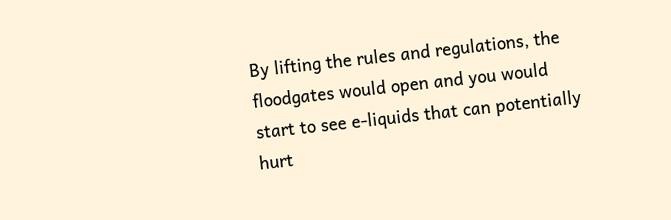By lifting the rules and regulations, the floodgates would open and you would start to see e-liquids that can potentially hurt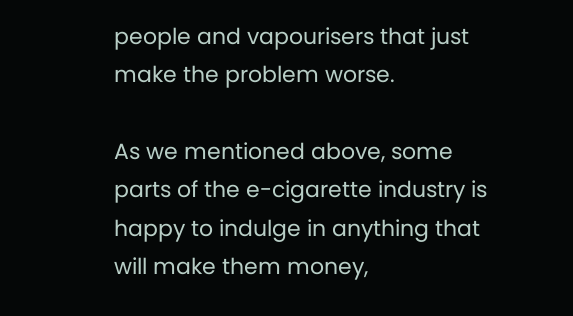people and vapourisers that just make the problem worse.

As we mentioned above, some parts of the e-cigarette industry is happy to indulge in anything that will make them money,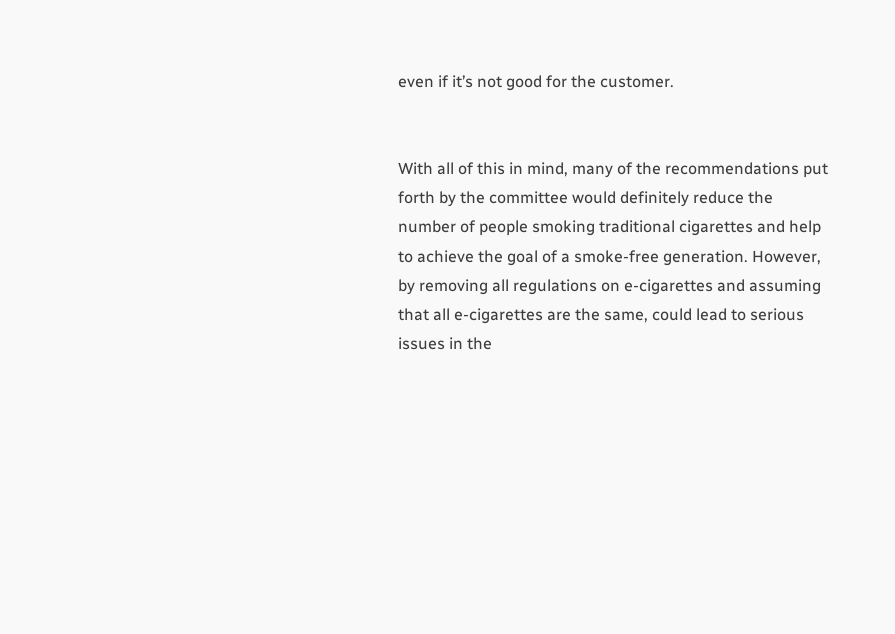even if it’s not good for the customer.


With all of this in mind, many of the recommendations put forth by the committee would definitely reduce the number of people smoking traditional cigarettes and help to achieve the goal of a smoke-free generation. However, by removing all regulations on e-cigarettes and assuming that all e-cigarettes are the same, could lead to serious issues in the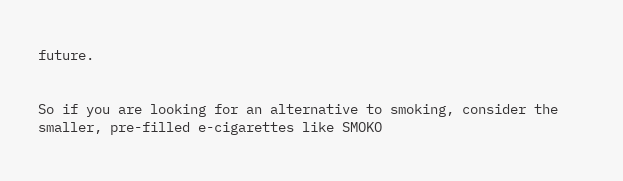future.


So if you are looking for an alternative to smoking, consider the smaller, pre-filled e-cigarettes like SMOKO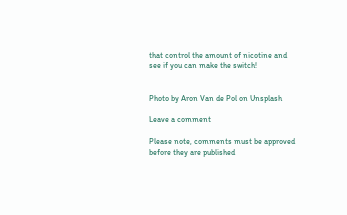that control the amount of nicotine and see if you can make the switch!


Photo by Aron Van de Pol on Unsplash

Leave a comment

Please note, comments must be approved before they are published